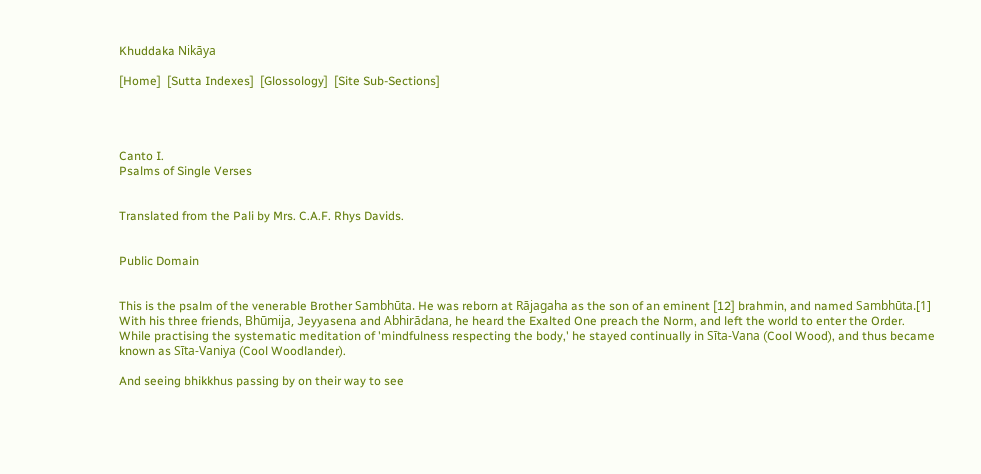Khuddaka Nikāya

[Home]  [Sutta Indexes]  [Glossology]  [Site Sub-Sections]




Canto I.
Psalms of Single Verses


Translated from the Pali by Mrs. C.A.F. Rhys Davids.


Public Domain


This is the psalm of the venerable Brother Sambhūta. He was reborn at Rājagaha as the son of an eminent [12] brahmin, and named Sambhūta.[1] With his three friends, Bhūmija, Jeyyasena and Abhirādana, he heard the Exalted One preach the Norm, and left the world to enter the Order. While practising the systematic meditation of 'mindfulness respecting the body,' he stayed continually in Sīta-Vana (Cool Wood), and thus became known as Sīta-Vaniya (Cool Woodlander).

And seeing bhikkhus passing by on their way to see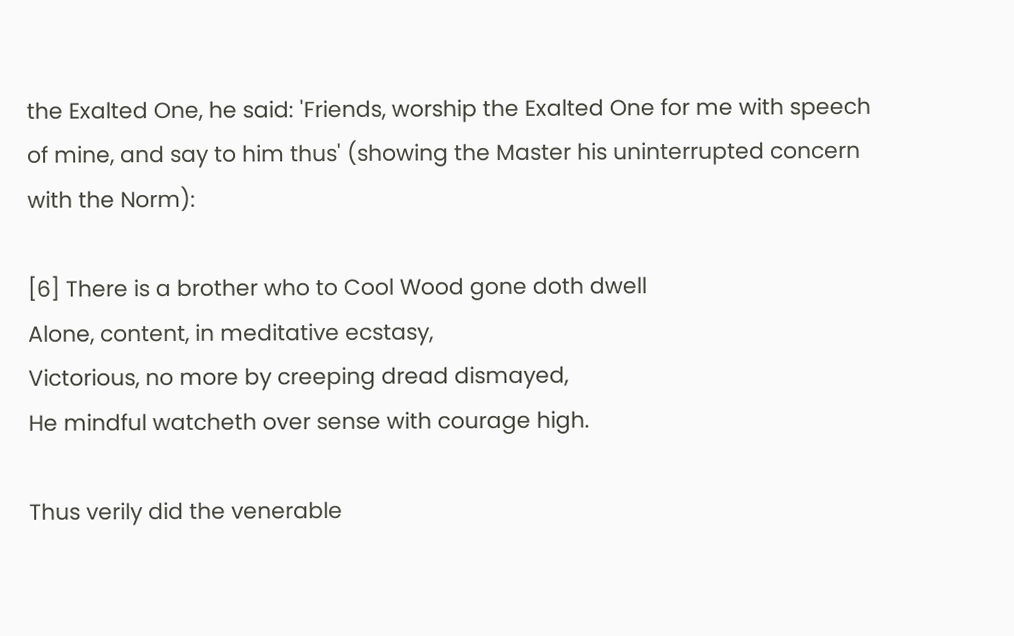the Exalted One, he said: 'Friends, worship the Exalted One for me with speech of mine, and say to him thus' (showing the Master his uninterrupted concern with the Norm):

[6] There is a brother who to Cool Wood gone doth dwell
Alone, content, in meditative ecstasy,
Victorious, no more by creeping dread dismayed,
He mindful watcheth over sense with courage high.

Thus verily did the venerable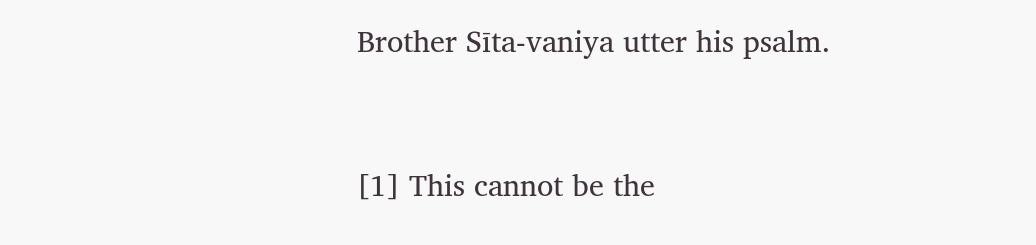Brother Sīta-vaniya utter his psalm.


[1] This cannot be the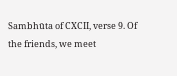Sambhūta of CXCII, verse 9. Of the friends, we meet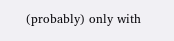(probably) only with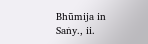Bhūmija in Saṅy., ii.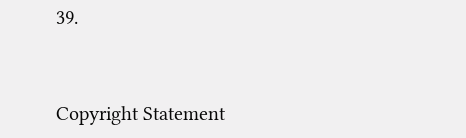39.


Copyright Statement